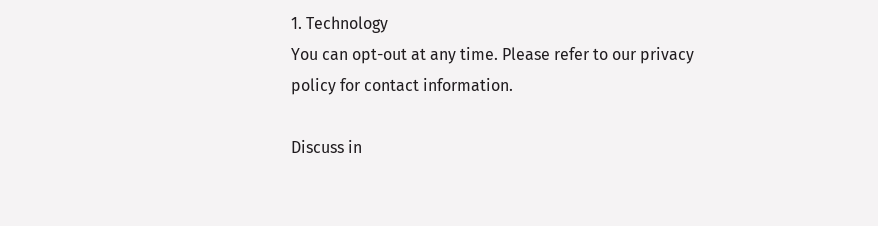1. Technology
You can opt-out at any time. Please refer to our privacy policy for contact information.

Discuss in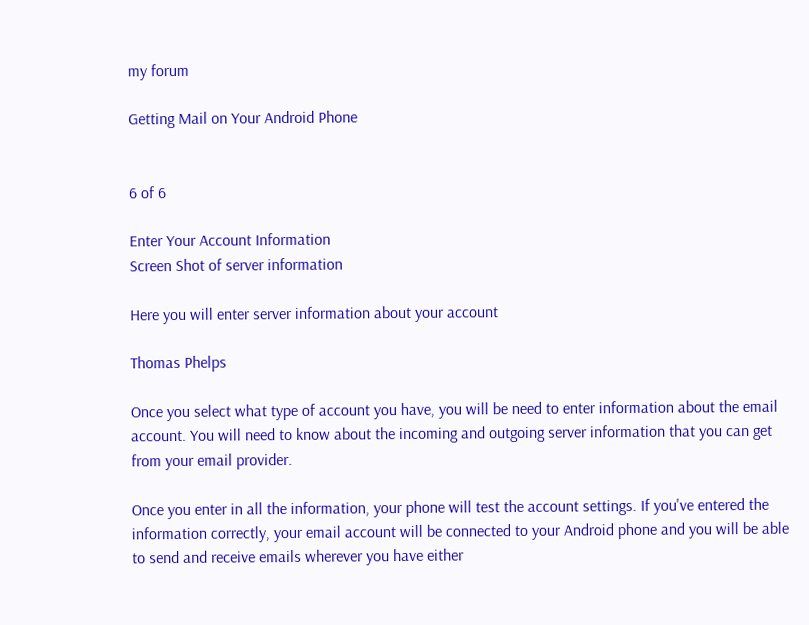my forum

Getting Mail on Your Android Phone


6 of 6

Enter Your Account Information
Screen Shot of server information

Here you will enter server information about your account

Thomas Phelps

Once you select what type of account you have, you will be need to enter information about the email account. You will need to know about the incoming and outgoing server information that you can get from your email provider.

Once you enter in all the information, your phone will test the account settings. If you've entered the information correctly, your email account will be connected to your Android phone and you will be able to send and receive emails wherever you have either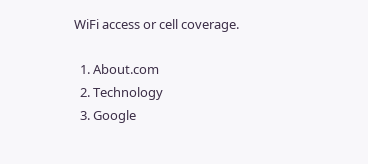WiFi access or cell coverage.

  1. About.com
  2. Technology
  3. Google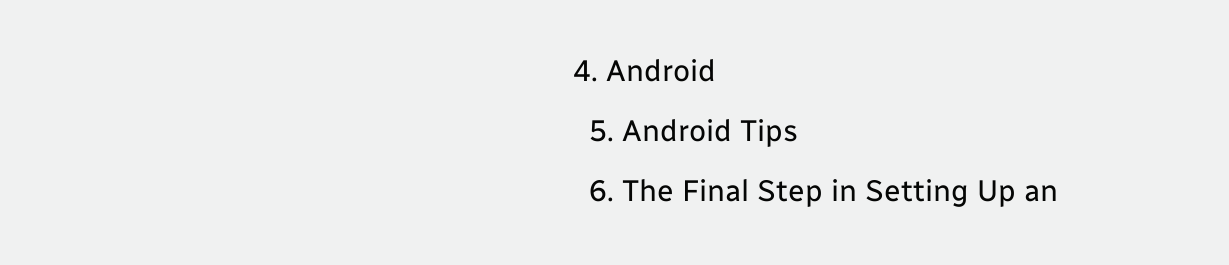4. Android
  5. Android Tips
  6. The Final Step in Setting Up an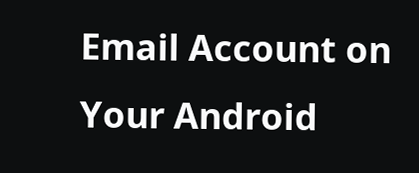Email Account on Your Android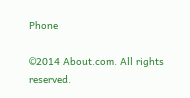Phone

©2014 About.com. All rights reserved.